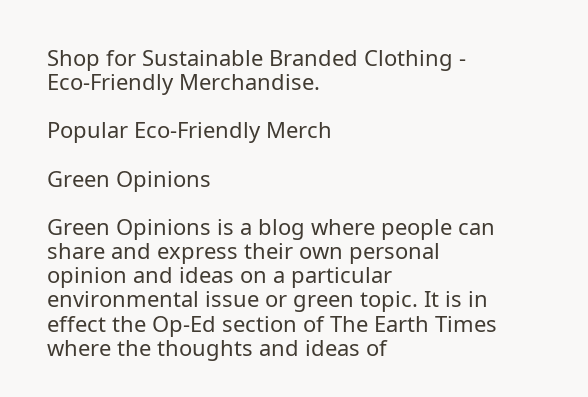Shop for Sustainable Branded Clothing - Eco-Friendly Merchandise.

Popular Eco-Friendly Merch

Green Opinions

Green Opinions is a blog where people can share and express their own personal opinion and ideas on a particular environmental issue or green topic. It is in effect the Op-Ed section of The Earth Times where the thoughts and ideas of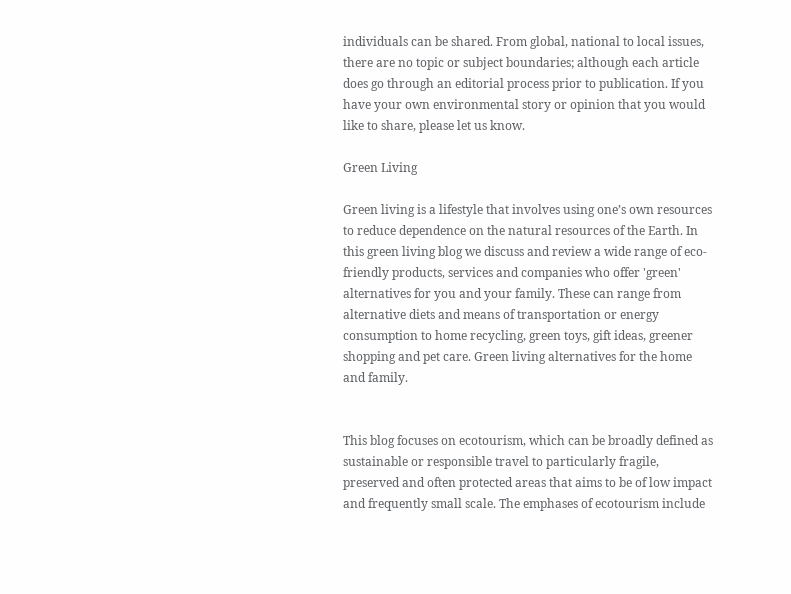individuals can be shared. From global, national to local issues, there are no topic or subject boundaries; although each article does go through an editorial process prior to publication. If you have your own environmental story or opinion that you would like to share, please let us know.

Green Living

Green living is a lifestyle that involves using one’s own resources to reduce dependence on the natural resources of the Earth. In this green living blog we discuss and review a wide range of eco-friendly products, services and companies who offer 'green' alternatives for you and your family. These can range from alternative diets and means of transportation or energy consumption to home recycling, green toys, gift ideas, greener shopping and pet care. Green living alternatives for the home and family.


This blog focuses on ecotourism, which can be broadly defined as sustainable or responsible travel to particularly fragile, preserved and often protected areas that aims to be of low impact and frequently small scale. The emphases of ecotourism include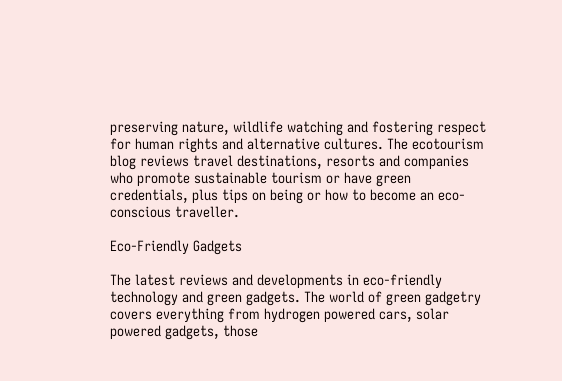preserving nature, wildlife watching and fostering respect for human rights and alternative cultures. The ecotourism blog reviews travel destinations, resorts and companies who promote sustainable tourism or have green credentials, plus tips on being or how to become an eco-conscious traveller.

Eco-Friendly Gadgets

The latest reviews and developments in eco-friendly technology and green gadgets. The world of green gadgetry covers everything from hydrogen powered cars, solar powered gadgets, those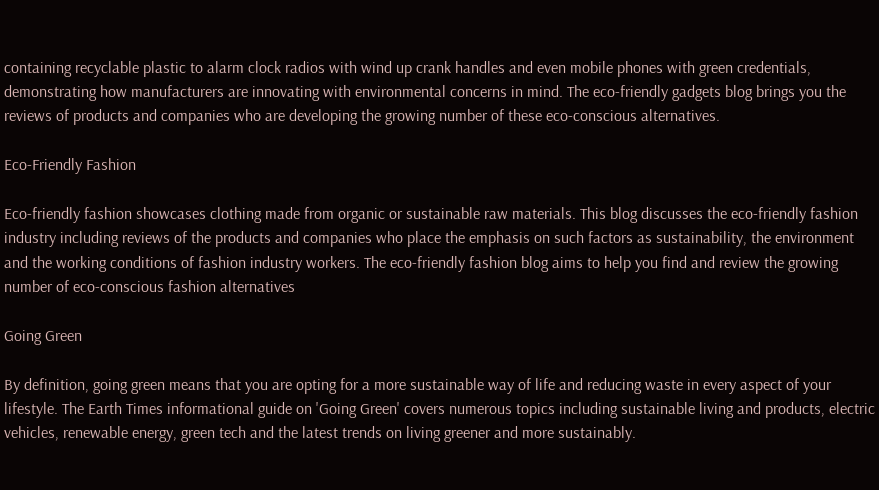containing recyclable plastic to alarm clock radios with wind up crank handles and even mobile phones with green credentials, demonstrating how manufacturers are innovating with environmental concerns in mind. The eco-friendly gadgets blog brings you the reviews of products and companies who are developing the growing number of these eco-conscious alternatives.

Eco-Friendly Fashion

Eco-friendly fashion showcases clothing made from organic or sustainable raw materials. This blog discusses the eco-friendly fashion industry including reviews of the products and companies who place the emphasis on such factors as sustainability, the environment and the working conditions of fashion industry workers. The eco-friendly fashion blog aims to help you find and review the growing number of eco-conscious fashion alternatives

Going Green

By definition, going green means that you are opting for a more sustainable way of life and reducing waste in every aspect of your lifestyle. The Earth Times informational guide on 'Going Green' covers numerous topics including sustainable living and products, electric vehicles, renewable energy, green tech and the latest trends on living greener and more sustainably.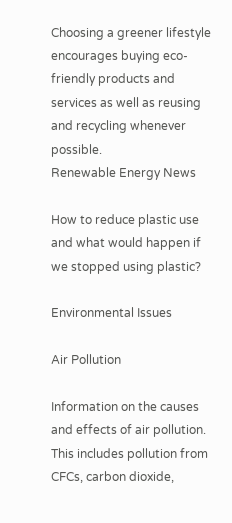Choosing a greener lifestyle encourages buying eco-friendly products and services as well as reusing and recycling whenever possible.
Renewable Energy News

How to reduce plastic use and what would happen if we stopped using plastic?

Environmental Issues

Air Pollution

Information on the causes and effects of air pollution. This includes pollution from CFCs, carbon dioxide,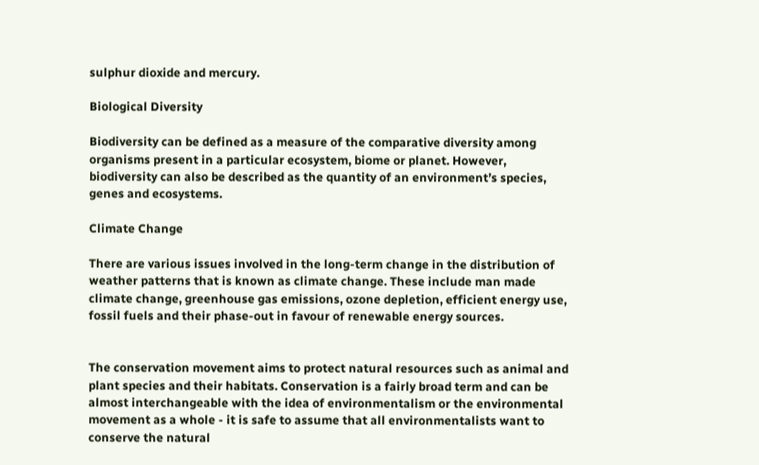sulphur dioxide and mercury.

Biological Diversity

Biodiversity can be defined as a measure of the comparative diversity among organisms present in a particular ecosystem, biome or planet. However, biodiversity can also be described as the quantity of an environment’s species, genes and ecosystems.

Climate Change

There are various issues involved in the long-term change in the distribution of weather patterns that is known as climate change. These include man made climate change, greenhouse gas emissions, ozone depletion, efficient energy use, fossil fuels and their phase-out in favour of renewable energy sources.


The conservation movement aims to protect natural resources such as animal and plant species and their habitats. Conservation is a fairly broad term and can be almost interchangeable with the idea of environmentalism or the environmental movement as a whole - it is safe to assume that all environmentalists want to conserve the natural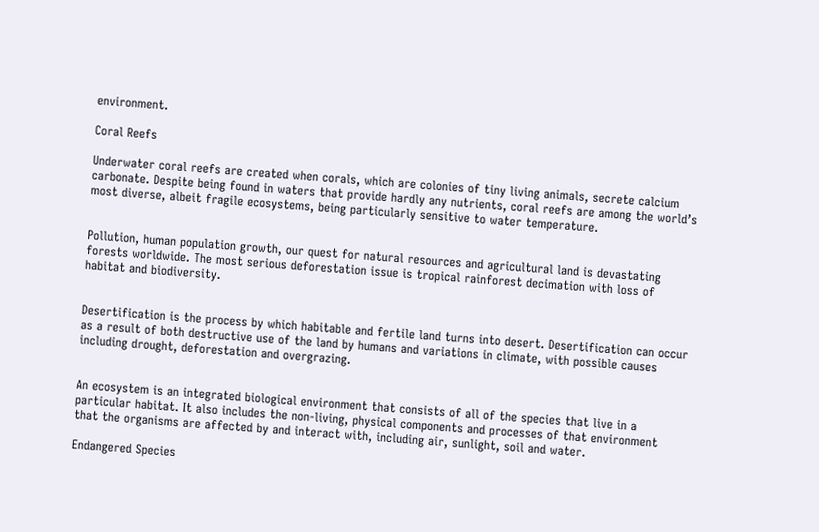environment.

Coral Reefs

Underwater coral reefs are created when corals, which are colonies of tiny living animals, secrete calcium carbonate. Despite being found in waters that provide hardly any nutrients, coral reefs are among the world’s most diverse, albeit fragile ecosystems, being particularly sensitive to water temperature.


Pollution, human population growth, our quest for natural resources and agricultural land is devastating forests worldwide. The most serious deforestation issue is tropical rainforest decimation with loss of habitat and biodiversity.


Desertification is the process by which habitable and fertile land turns into desert. Desertification can occur as a result of both destructive use of the land by humans and variations in climate, with possible causes including drought, deforestation and overgrazing.


An ecosystem is an integrated biological environment that consists of all of the species that live in a particular habitat. It also includes the non-living, physical components and processes of that environment that the organisms are affected by and interact with, including air, sunlight, soil and water.

Endangered Species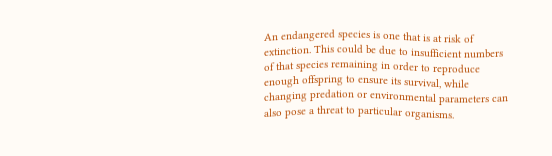An endangered species is one that is at risk of extinction. This could be due to insufficient numbers of that species remaining in order to reproduce enough offspring to ensure its survival, while changing predation or environmental parameters can also pose a threat to particular organisms.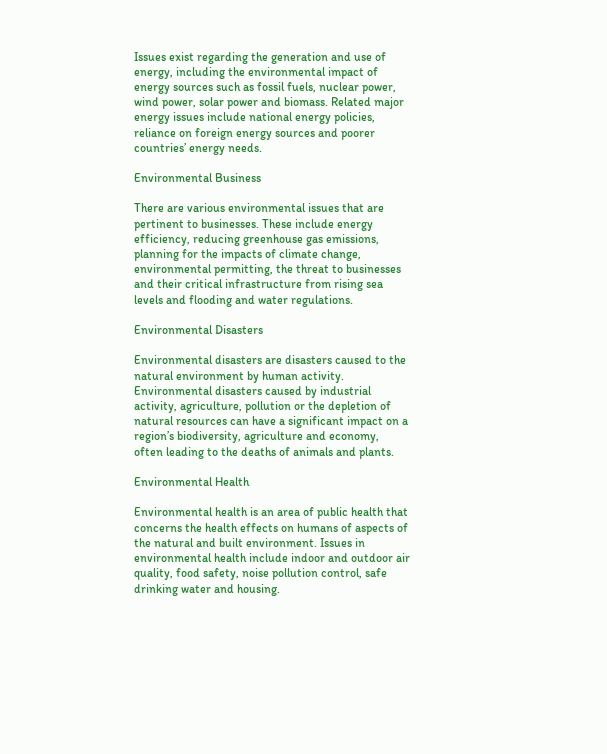Issues exist regarding the generation and use of energy, including the environmental impact of energy sources such as fossil fuels, nuclear power, wind power, solar power and biomass. Related major energy issues include national energy policies, reliance on foreign energy sources and poorer countries’ energy needs.

Environmental Business

There are various environmental issues that are pertinent to businesses. These include energy efficiency, reducing greenhouse gas emissions, planning for the impacts of climate change, environmental permitting, the threat to businesses and their critical infrastructure from rising sea levels and flooding and water regulations.

Environmental Disasters

Environmental disasters are disasters caused to the natural environment by human activity. Environmental disasters caused by industrial activity, agriculture, pollution or the depletion of natural resources can have a significant impact on a region’s biodiversity, agriculture and economy, often leading to the deaths of animals and plants.

Environmental Health

Environmental health is an area of public health that concerns the health effects on humans of aspects of the natural and built environment. Issues in environmental health include indoor and outdoor air quality, food safety, noise pollution control, safe drinking water and housing.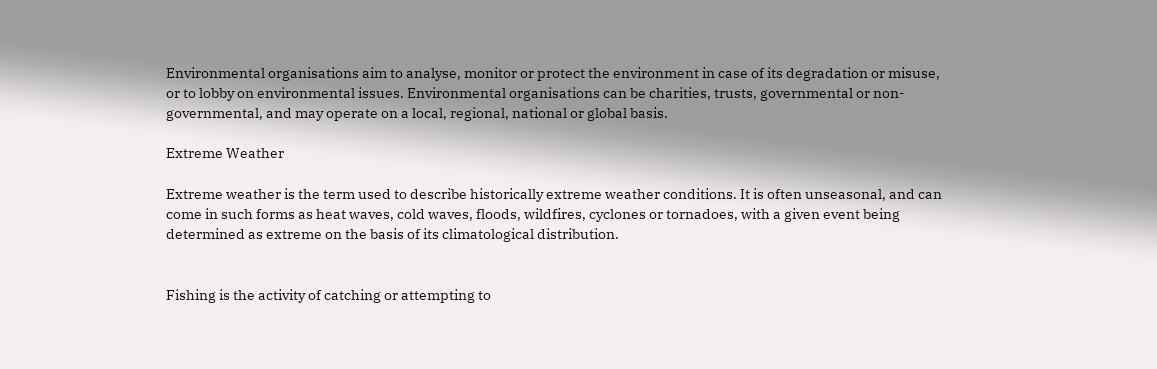Environmental organisations aim to analyse, monitor or protect the environment in case of its degradation or misuse, or to lobby on environmental issues. Environmental organisations can be charities, trusts, governmental or non-governmental, and may operate on a local, regional, national or global basis.

Extreme Weather

Extreme weather is the term used to describe historically extreme weather conditions. It is often unseasonal, and can come in such forms as heat waves, cold waves, floods, wildfires, cyclones or tornadoes, with a given event being determined as extreme on the basis of its climatological distribution.


Fishing is the activity of catching or attempting to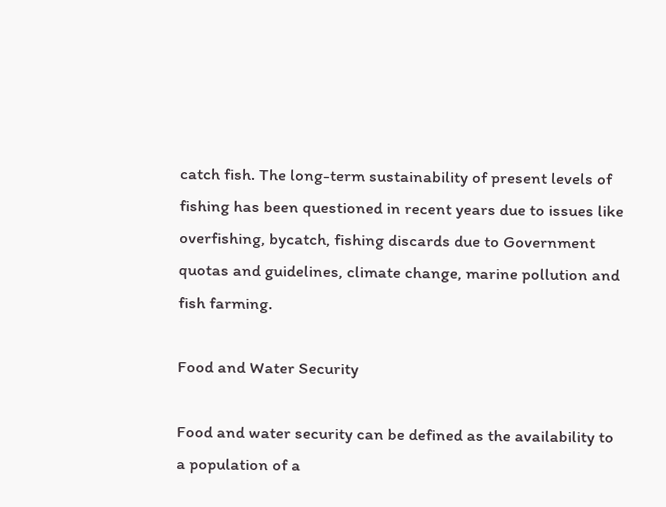catch fish. The long-term sustainability of present levels of fishing has been questioned in recent years due to issues like overfishing, bycatch, fishing discards due to Government quotas and guidelines, climate change, marine pollution and fish farming.

Food and Water Security

Food and water security can be defined as the availability to a population of a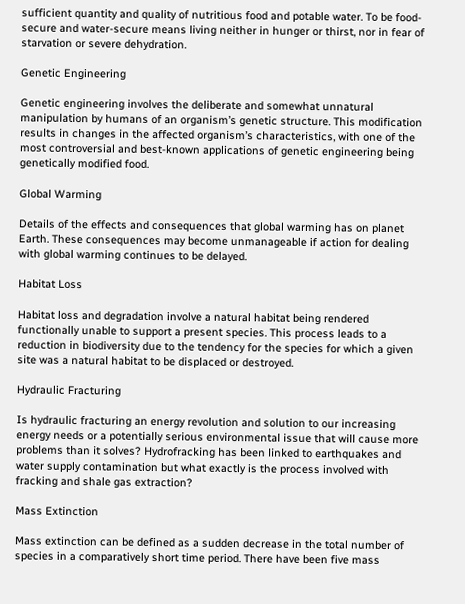sufficient quantity and quality of nutritious food and potable water. To be food-secure and water-secure means living neither in hunger or thirst, nor in fear of starvation or severe dehydration.

Genetic Engineering

Genetic engineering involves the deliberate and somewhat unnatural manipulation by humans of an organism’s genetic structure. This modification results in changes in the affected organism’s characteristics, with one of the most controversial and best-known applications of genetic engineering being genetically modified food.

Global Warming

Details of the effects and consequences that global warming has on planet Earth. These consequences may become unmanageable if action for dealing with global warming continues to be delayed.

Habitat Loss

Habitat loss and degradation involve a natural habitat being rendered functionally unable to support a present species. This process leads to a reduction in biodiversity due to the tendency for the species for which a given site was a natural habitat to be displaced or destroyed.

Hydraulic Fracturing

Is hydraulic fracturing an energy revolution and solution to our increasing energy needs or a potentially serious environmental issue that will cause more problems than it solves? Hydrofracking has been linked to earthquakes and water supply contamination but what exactly is the process involved with fracking and shale gas extraction?

Mass Extinction

Mass extinction can be defined as a sudden decrease in the total number of species in a comparatively short time period. There have been five mass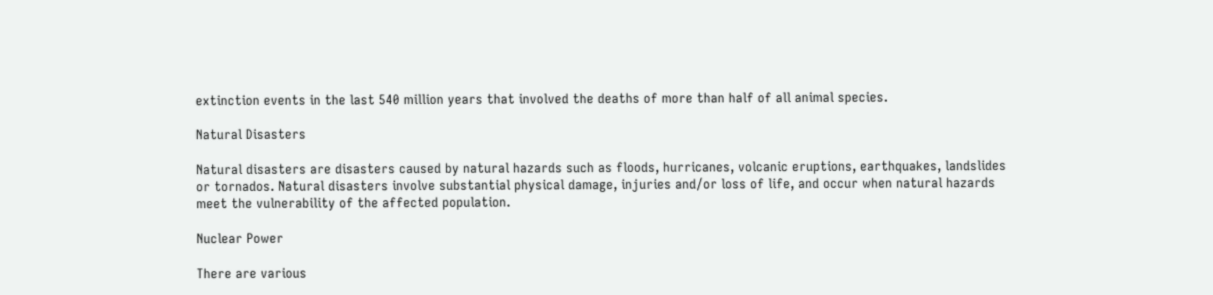extinction events in the last 540 million years that involved the deaths of more than half of all animal species.

Natural Disasters

Natural disasters are disasters caused by natural hazards such as floods, hurricanes, volcanic eruptions, earthquakes, landslides or tornados. Natural disasters involve substantial physical damage, injuries and/or loss of life, and occur when natural hazards meet the vulnerability of the affected population.

Nuclear Power

There are various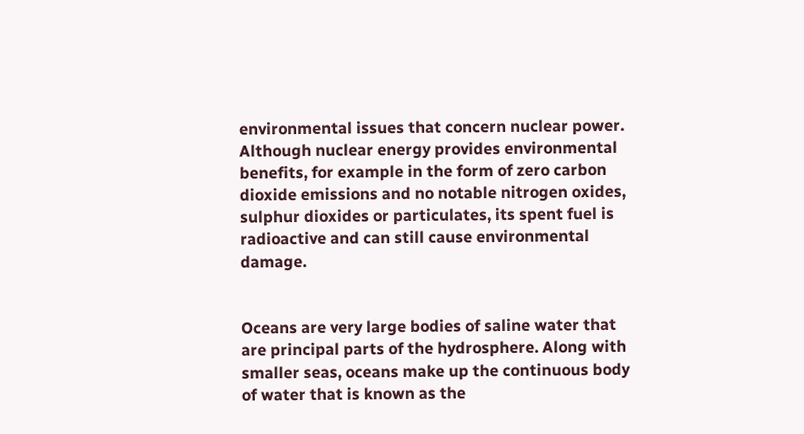environmental issues that concern nuclear power. Although nuclear energy provides environmental benefits, for example in the form of zero carbon dioxide emissions and no notable nitrogen oxides, sulphur dioxides or particulates, its spent fuel is radioactive and can still cause environmental damage.


Oceans are very large bodies of saline water that are principal parts of the hydrosphere. Along with smaller seas, oceans make up the continuous body of water that is known as the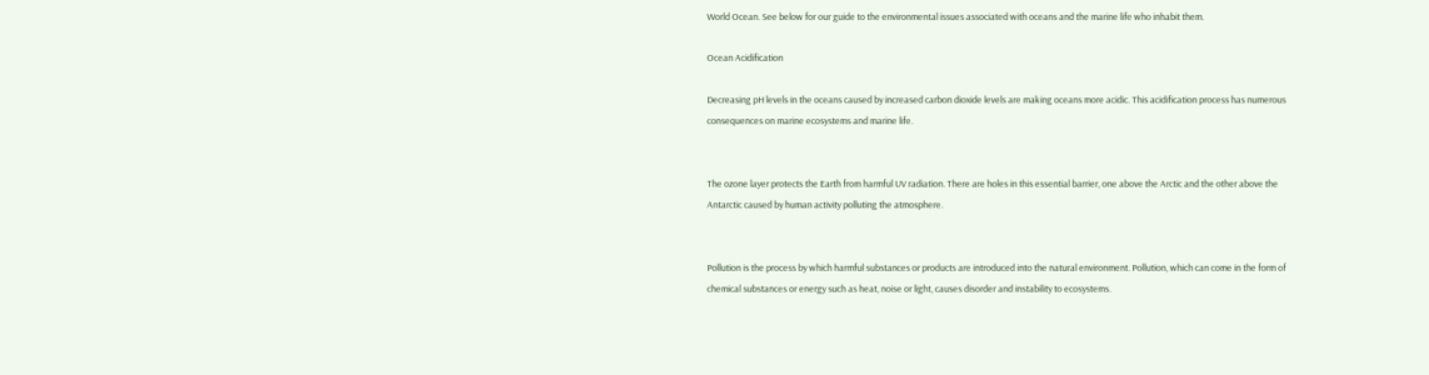World Ocean. See below for our guide to the environmental issues associated with oceans and the marine life who inhabit them.

Ocean Acidification

Decreasing pH levels in the oceans caused by increased carbon dioxide levels are making oceans more acidic. This acidification process has numerous consequences on marine ecosystems and marine life.


The ozone layer protects the Earth from harmful UV radiation. There are holes in this essential barrier, one above the Arctic and the other above the Antarctic caused by human activity polluting the atmosphere.


Pollution is the process by which harmful substances or products are introduced into the natural environment. Pollution, which can come in the form of chemical substances or energy such as heat, noise or light, causes disorder and instability to ecosystems.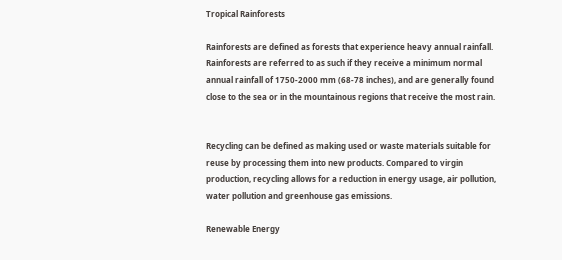Tropical Rainforests

Rainforests are defined as forests that experience heavy annual rainfall. Rainforests are referred to as such if they receive a minimum normal annual rainfall of 1750-2000 mm (68-78 inches), and are generally found close to the sea or in the mountainous regions that receive the most rain.


Recycling can be defined as making used or waste materials suitable for reuse by processing them into new products. Compared to virgin production, recycling allows for a reduction in energy usage, air pollution, water pollution and greenhouse gas emissions.

Renewable Energy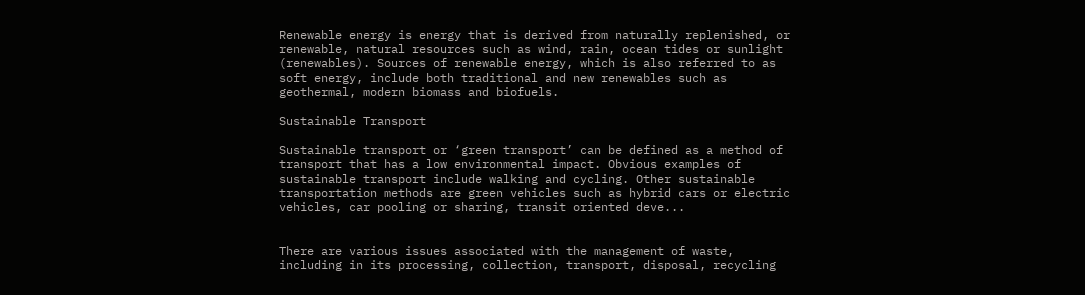Renewable energy is energy that is derived from naturally replenished, or renewable, natural resources such as wind, rain, ocean tides or sunlight (renewables). Sources of renewable energy, which is also referred to as soft energy, include both traditional and new renewables such as geothermal, modern biomass and biofuels.

Sustainable Transport

Sustainable transport or ‘green transport’ can be defined as a method of transport that has a low environmental impact. Obvious examples of sustainable transport include walking and cycling. Other sustainable transportation methods are green vehicles such as hybrid cars or electric vehicles, car pooling or sharing, transit oriented deve...


There are various issues associated with the management of waste, including in its processing, collection, transport, disposal, recycling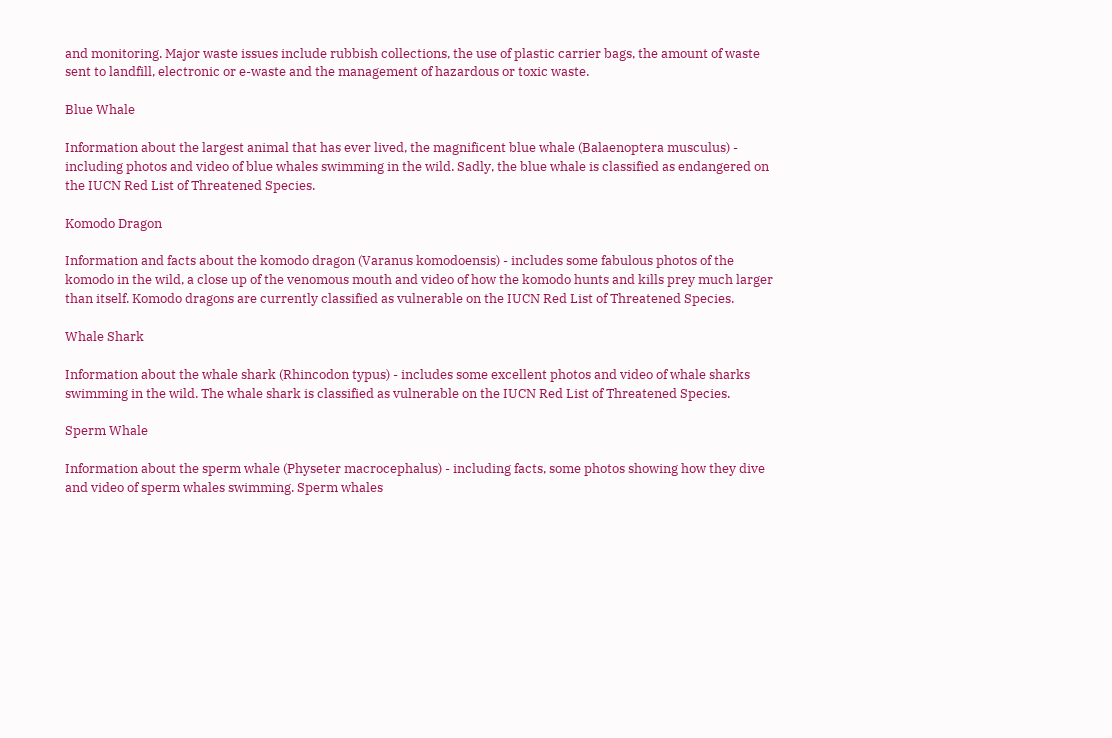and monitoring. Major waste issues include rubbish collections, the use of plastic carrier bags, the amount of waste sent to landfill, electronic or e-waste and the management of hazardous or toxic waste.

Blue Whale

Information about the largest animal that has ever lived, the magnificent blue whale (Balaenoptera musculus) - including photos and video of blue whales swimming in the wild. Sadly, the blue whale is classified as endangered on the IUCN Red List of Threatened Species.

Komodo Dragon

Information and facts about the komodo dragon (Varanus komodoensis) - includes some fabulous photos of the komodo in the wild, a close up of the venomous mouth and video of how the komodo hunts and kills prey much larger than itself. Komodo dragons are currently classified as vulnerable on the IUCN Red List of Threatened Species.

Whale Shark

Information about the whale shark (Rhincodon typus) - includes some excellent photos and video of whale sharks swimming in the wild. The whale shark is classified as vulnerable on the IUCN Red List of Threatened Species.

Sperm Whale

Information about the sperm whale (Physeter macrocephalus) - including facts, some photos showing how they dive and video of sperm whales swimming. Sperm whales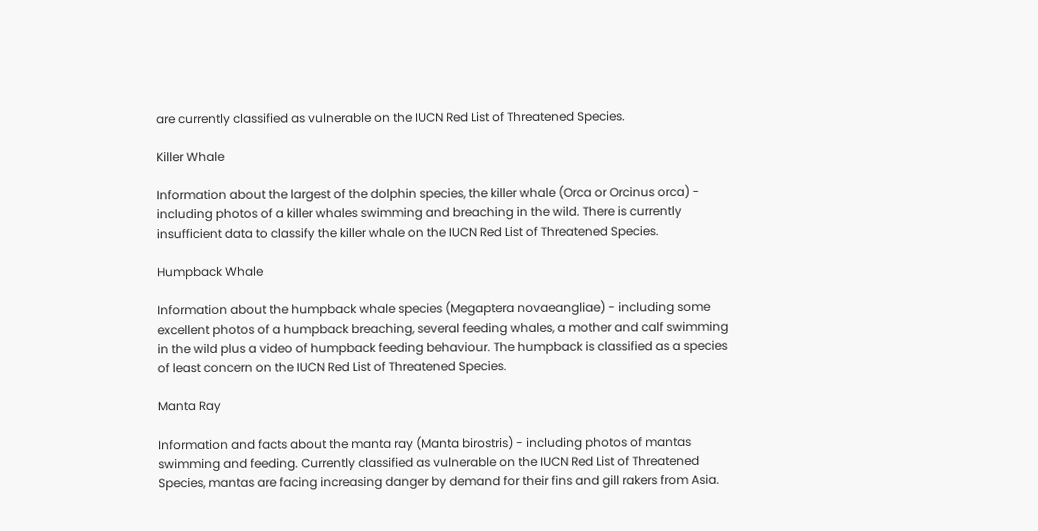are currently classified as vulnerable on the IUCN Red List of Threatened Species.

Killer Whale

Information about the largest of the dolphin species, the killer whale (Orca or Orcinus orca) - including photos of a killer whales swimming and breaching in the wild. There is currently insufficient data to classify the killer whale on the IUCN Red List of Threatened Species.

Humpback Whale

Information about the humpback whale species (Megaptera novaeangliae) - including some excellent photos of a humpback breaching, several feeding whales, a mother and calf swimming in the wild plus a video of humpback feeding behaviour. The humpback is classified as a species of least concern on the IUCN Red List of Threatened Species.

Manta Ray

Information and facts about the manta ray (Manta birostris) - including photos of mantas swimming and feeding. Currently classified as vulnerable on the IUCN Red List of Threatened Species, mantas are facing increasing danger by demand for their fins and gill rakers from Asia.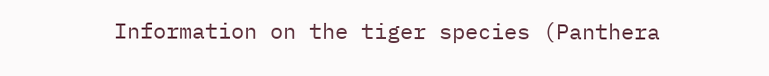Information on the tiger species (Panthera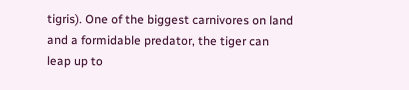tigris). One of the biggest carnivores on land and a formidable predator, the tiger can leap up to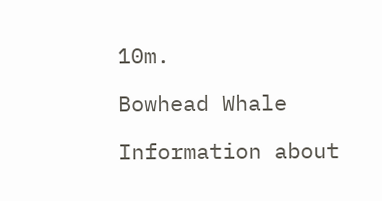10m.

Bowhead Whale

Information about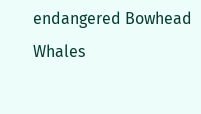endangered Bowhead Whales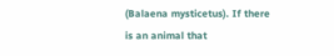(Balaena mysticetus). If there is an animal that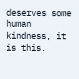deserves some human kindness, it is this.